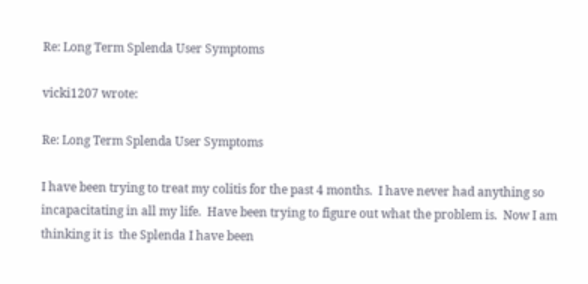Re: Long Term Splenda User Symptoms

vicki1207 wrote:

Re: Long Term Splenda User Symptoms

I have been trying to treat my colitis for the past 4 months.  I have never had anything so incapacitating in all my life.  Have been trying to figure out what the problem is.  Now I am thinking it is  the Splenda I have been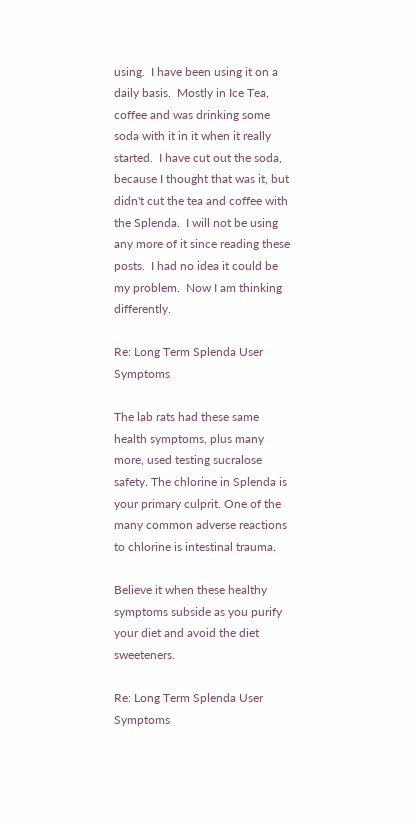using.  I have been using it on a daily basis.  Mostly in Ice Tea, coffee and was drinking some soda with it in it when it really started.  I have cut out the soda, because I thought that was it, but didn't cut the tea and coffee with the Splenda.  I will not be using any more of it since reading these posts.  I had no idea it could be my problem.  Now I am thinking differently.

Re: Long Term Splenda User Symptoms

The lab rats had these same health symptoms, plus many more, used testing sucralose safety. The chlorine in Splenda is your primary culprit. One of the many common adverse reactions to chlorine is intestinal trauma.

Believe it when these healthy symptoms subside as you purify your diet and avoid the diet sweeteners.

Re: Long Term Splenda User Symptoms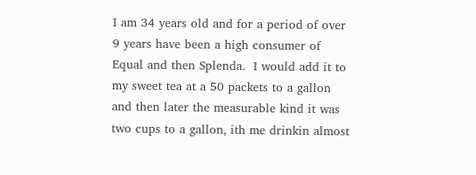I am 34 years old and for a period of over 9 years have been a high consumer of Equal and then Splenda.  I would add it to my sweet tea at a 50 packets to a gallon and then later the measurable kind it was two cups to a gallon, ith me drinkin almost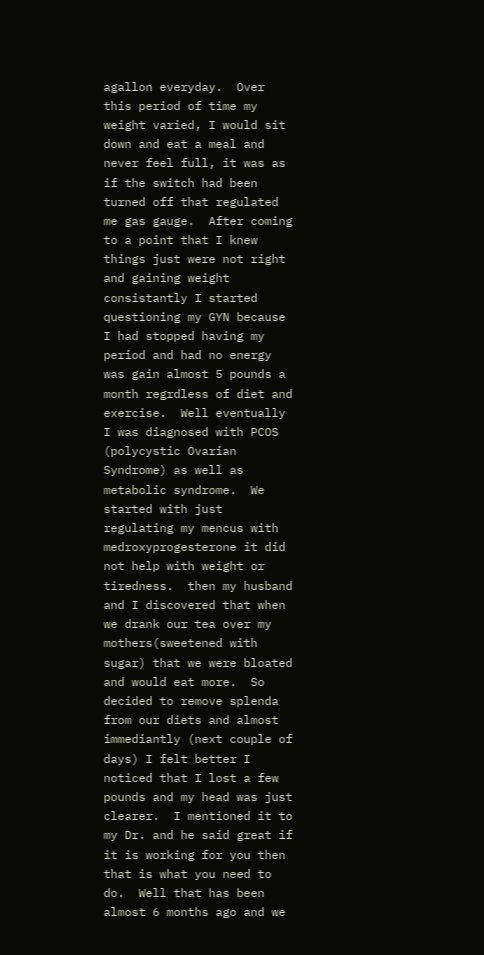agallon everyday.  Over this period of time my weight varied, I would sit down and eat a meal and never feel full, it was as if the switch had been turned off that regulated me gas gauge.  After coming to a point that I knew things just were not right and gaining weight consistantly I started questioning my GYN because I had stopped having my period and had no energy was gain almost 5 pounds a month regrdless of diet and exercise.  Well eventually I was diagnosed with PCOS (polycystic Ovarian Syndrome) as well as metabolic syndrome.  We started with just regulating my mencus with medroxyprogesterone it did not help with weight or tiredness.  then my husband and I discovered that when we drank our tea over my mothers(sweetened with sugar) that we were bloated and would eat more.  So  decided to remove splenda from our diets and almost immediantly (next couple of days) I felt better I noticed that I lost a few pounds and my head was just clearer.  I mentioned it to my Dr. and he said great if it is working for you then that is what you need to do.  Well that has been almost 6 months ago and we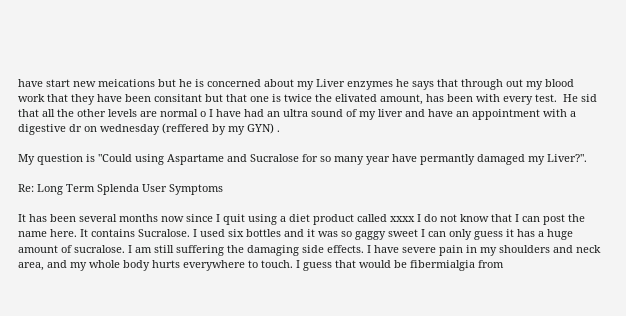have start new meications but he is concerned about my Liver enzymes he says that through out my blood work that they have been consitant but that one is twice the elivated amount, has been with every test.  He sid that all the other levels are normal o I have had an ultra sound of my liver and have an appointment with a digestive dr on wednesday (reffered by my GYN) .

My question is "Could using Aspartame and Sucralose for so many year have permantly damaged my Liver?".

Re: Long Term Splenda User Symptoms

It has been several months now since I quit using a diet product called xxxx I do not know that I can post the name here. It contains Sucralose. I used six bottles and it was so gaggy sweet I can only guess it has a huge amount of sucralose. I am still suffering the damaging side effects. I have severe pain in my shoulders and neck area, and my whole body hurts everywhere to touch. I guess that would be fibermialgia from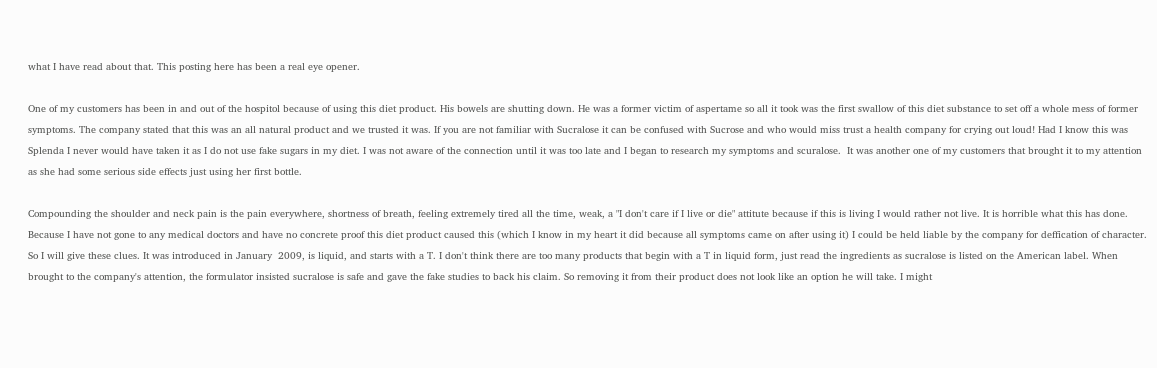what I have read about that. This posting here has been a real eye opener.

One of my customers has been in and out of the hospitol because of using this diet product. His bowels are shutting down. He was a former victim of aspertame so all it took was the first swallow of this diet substance to set off a whole mess of former symptoms. The company stated that this was an all natural product and we trusted it was. If you are not familiar with Sucralose it can be confused with Sucrose and who would miss trust a health company for crying out loud! Had I know this was Splenda I never would have taken it as I do not use fake sugars in my diet. I was not aware of the connection until it was too late and I began to research my symptoms and scuralose.  It was another one of my customers that brought it to my attention as she had some serious side effects just using her first bottle.

Compounding the shoulder and neck pain is the pain everywhere, shortness of breath, feeling extremely tired all the time, weak, a "I don't care if I live or die" attitute because if this is living I would rather not live. It is horrible what this has done. Because I have not gone to any medical doctors and have no concrete proof this diet product caused this (which I know in my heart it did because all symptoms came on after using it) I could be held liable by the company for deffication of character. So I will give these clues. It was introduced in January  2009, is liquid, and starts with a T. I don't think there are too many products that begin with a T in liquid form, just read the ingredients as sucralose is listed on the American label. When brought to the company's attention, the formulator insisted sucralose is safe and gave the fake studies to back his claim. So removing it from their product does not look like an option he will take. I might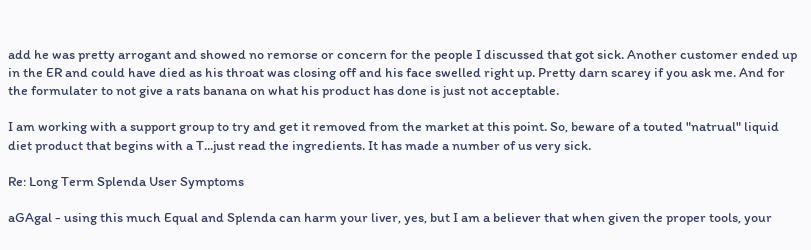add he was pretty arrogant and showed no remorse or concern for the people I discussed that got sick. Another customer ended up in the ER and could have died as his throat was closing off and his face swelled right up. Pretty darn scarey if you ask me. And for the formulater to not give a rats banana on what his product has done is just not acceptable.

I am working with a support group to try and get it removed from the market at this point. So, beware of a touted "natrual" liquid diet product that begins with a T...just read the ingredients. It has made a number of us very sick.

Re: Long Term Splenda User Symptoms

aGAgal - using this much Equal and Splenda can harm your liver, yes, but I am a believer that when given the proper tools, your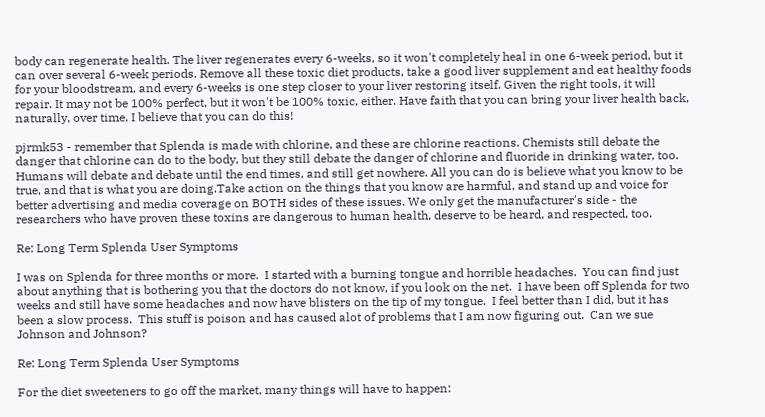body can regenerate health. The liver regenerates every 6-weeks, so it won't completely heal in one 6-week period, but it can over several 6-week periods. Remove all these toxic diet products, take a good liver supplement and eat healthy foods for your bloodstream, and every 6-weeks is one step closer to your liver restoring itself. Given the right tools, it will repair. It may not be 100% perfect, but it won't be 100% toxic, either. Have faith that you can bring your liver health back, naturally, over time. I believe that you can do this!

pjrmk53 - remember that Splenda is made with chlorine, and these are chlorine reactions. Chemists still debate the danger that chlorine can do to the body, but they still debate the danger of chlorine and fluoride in drinking water, too. Humans will debate and debate until the end times, and still get nowhere. All you can do is believe what you know to be true, and that is what you are doing.Take action on the things that you know are harmful, and stand up and voice for better advertising and media coverage on BOTH sides of these issues. We only get the manufacturer's side - the researchers who have proven these toxins are dangerous to human health, deserve to be heard, and respected, too.

Re: Long Term Splenda User Symptoms

I was on Splenda for three months or more.  I started with a burning tongue and horrible headaches.  You can find just about anything that is bothering you that the doctors do not know, if you look on the net.  I have been off Splenda for two weeks and still have some headaches and now have blisters on the tip of my tongue.  I feel better than I did, but it has been a slow process.  This stuff is poison and has caused alot of problems that I am now figuring out.  Can we sue Johnson and Johnson?

Re: Long Term Splenda User Symptoms

For the diet sweeteners to go off the market, many things will have to happen: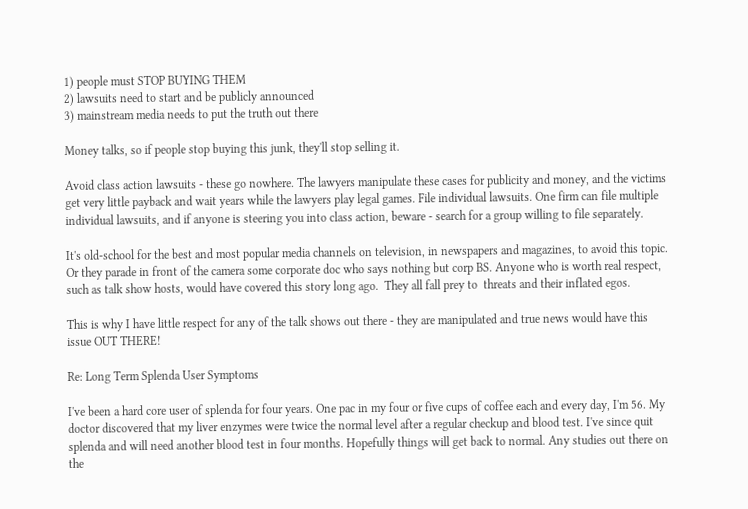1) people must STOP BUYING THEM
2) lawsuits need to start and be publicly announced
3) mainstream media needs to put the truth out there

Money talks, so if people stop buying this junk, they'll stop selling it.

Avoid class action lawsuits - these go nowhere. The lawyers manipulate these cases for publicity and money, and the victims get very little payback and wait years while the lawyers play legal games. File individual lawsuits. One firm can file multiple individual lawsuits, and if anyone is steering you into class action, beware - search for a group willing to file separately.

It's old-school for the best and most popular media channels on television, in newspapers and magazines, to avoid this topic. Or they parade in front of the camera some corporate doc who says nothing but corp BS. Anyone who is worth real respect, such as talk show hosts, would have covered this story long ago.  They all fall prey to  threats and their inflated egos.

This is why I have little respect for any of the talk shows out there - they are manipulated and true news would have this issue OUT THERE!

Re: Long Term Splenda User Symptoms

I've been a hard core user of splenda for four years. One pac in my four or five cups of coffee each and every day, I'm 56. My doctor discovered that my liver enzymes were twice the normal level after a regular checkup and blood test. I've since quit splenda and will need another blood test in four months. Hopefully things will get back to normal. Any studies out there on the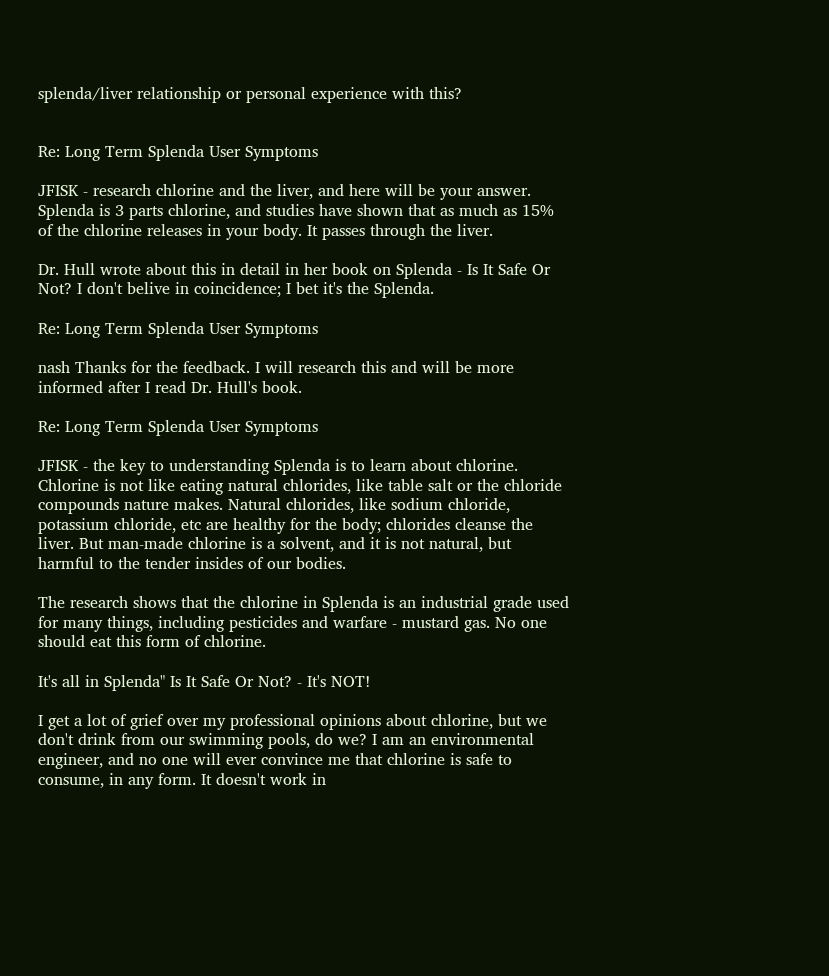splenda/liver relationship or personal experience with this?


Re: Long Term Splenda User Symptoms

JFISK - research chlorine and the liver, and here will be your answer. Splenda is 3 parts chlorine, and studies have shown that as much as 15% of the chlorine releases in your body. It passes through the liver.

Dr. Hull wrote about this in detail in her book on Splenda - Is It Safe Or Not? I don't belive in coincidence; I bet it's the Splenda.

Re: Long Term Splenda User Symptoms

nash Thanks for the feedback. I will research this and will be more informed after I read Dr. Hull's book.

Re: Long Term Splenda User Symptoms

JFISK - the key to understanding Splenda is to learn about chlorine. Chlorine is not like eating natural chlorides, like table salt or the chloride compounds nature makes. Natural chlorides, like sodium chloride, potassium chloride, etc are healthy for the body; chlorides cleanse the liver. But man-made chlorine is a solvent, and it is not natural, but harmful to the tender insides of our bodies.

The research shows that the chlorine in Splenda is an industrial grade used for many things, including pesticides and warfare - mustard gas. No one should eat this form of chlorine.

It's all in Splenda" Is It Safe Or Not? - It's NOT!

I get a lot of grief over my professional opinions about chlorine, but we don't drink from our swimming pools, do we? I am an environmental engineer, and no one will ever convince me that chlorine is safe to consume, in any form. It doesn't work in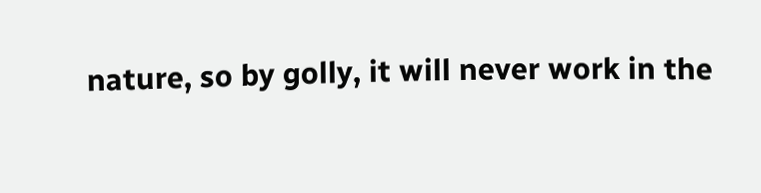nature, so by golly, it will never work in the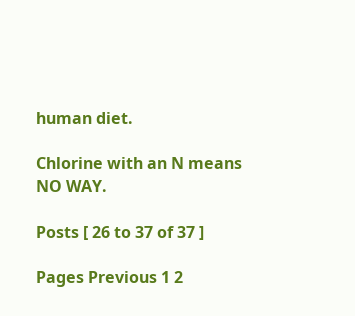human diet.

Chlorine with an N means NO WAY.

Posts [ 26 to 37 of 37 ]

Pages Previous 1 2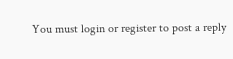You must login or register to post a reply